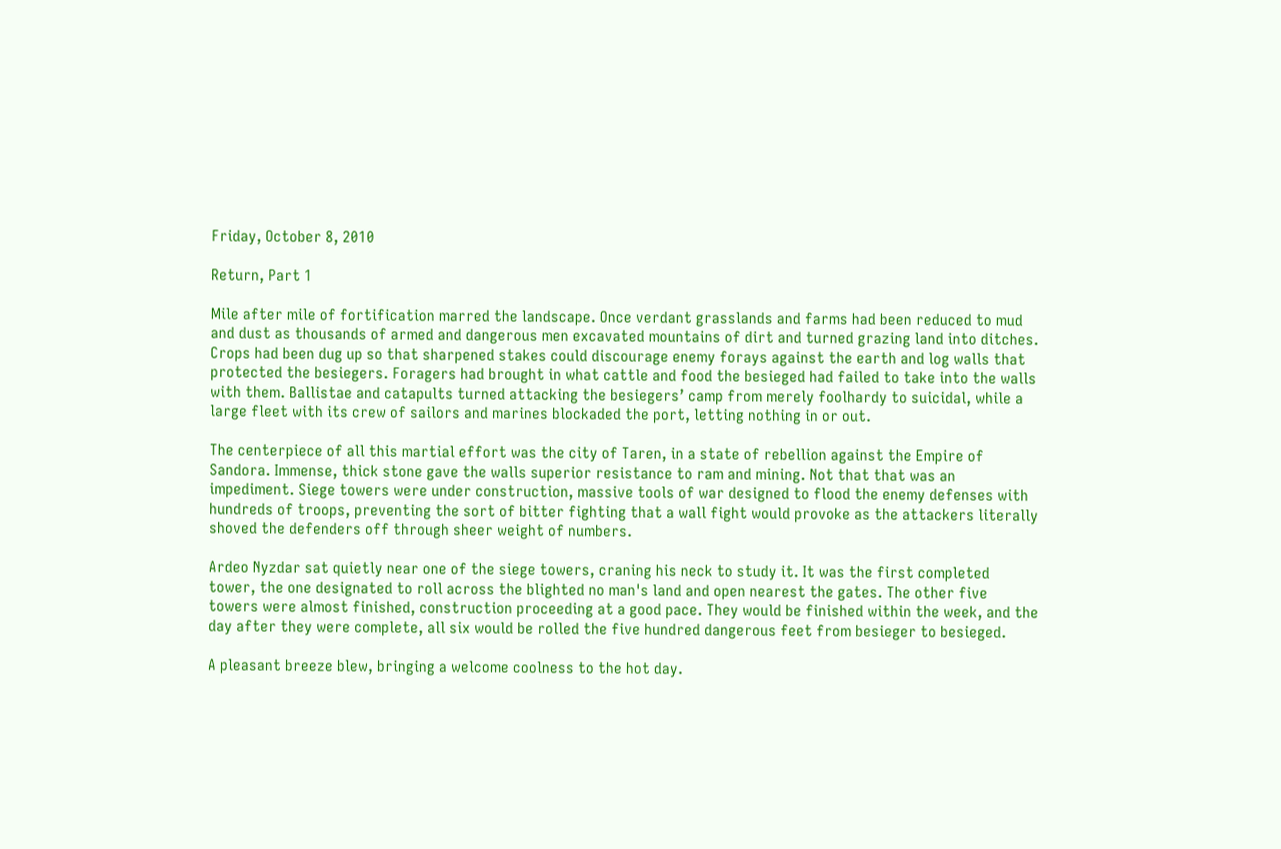Friday, October 8, 2010

Return, Part 1

Mile after mile of fortification marred the landscape. Once verdant grasslands and farms had been reduced to mud and dust as thousands of armed and dangerous men excavated mountains of dirt and turned grazing land into ditches. Crops had been dug up so that sharpened stakes could discourage enemy forays against the earth and log walls that protected the besiegers. Foragers had brought in what cattle and food the besieged had failed to take into the walls with them. Ballistae and catapults turned attacking the besiegers’ camp from merely foolhardy to suicidal, while a large fleet with its crew of sailors and marines blockaded the port, letting nothing in or out.

The centerpiece of all this martial effort was the city of Taren, in a state of rebellion against the Empire of Sandora. Immense, thick stone gave the walls superior resistance to ram and mining. Not that that was an impediment. Siege towers were under construction, massive tools of war designed to flood the enemy defenses with hundreds of troops, preventing the sort of bitter fighting that a wall fight would provoke as the attackers literally shoved the defenders off through sheer weight of numbers.

Ardeo Nyzdar sat quietly near one of the siege towers, craning his neck to study it. It was the first completed tower, the one designated to roll across the blighted no man's land and open nearest the gates. The other five towers were almost finished, construction proceeding at a good pace. They would be finished within the week, and the day after they were complete, all six would be rolled the five hundred dangerous feet from besieger to besieged.

A pleasant breeze blew, bringing a welcome coolness to the hot day.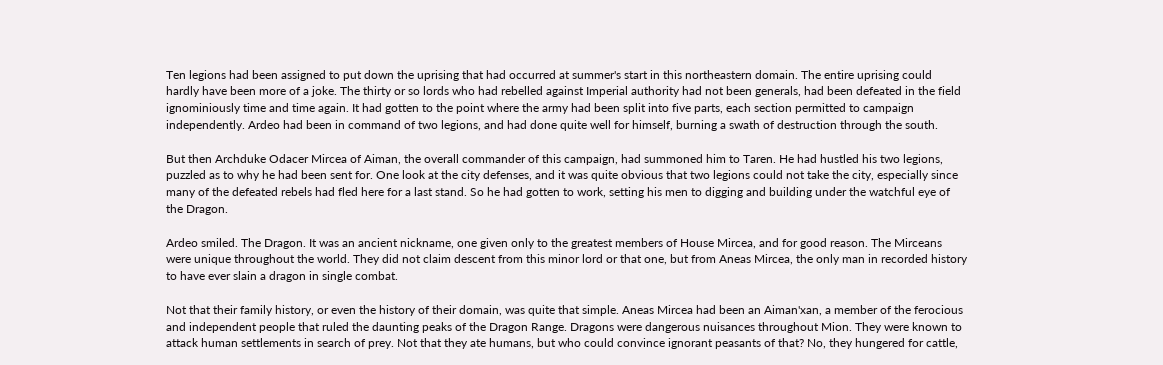Ten legions had been assigned to put down the uprising that had occurred at summer's start in this northeastern domain. The entire uprising could hardly have been more of a joke. The thirty or so lords who had rebelled against Imperial authority had not been generals, had been defeated in the field ignominiously time and time again. It had gotten to the point where the army had been split into five parts, each section permitted to campaign independently. Ardeo had been in command of two legions, and had done quite well for himself, burning a swath of destruction through the south.

But then Archduke Odacer Mircea of Aiman, the overall commander of this campaign, had summoned him to Taren. He had hustled his two legions, puzzled as to why he had been sent for. One look at the city defenses, and it was quite obvious that two legions could not take the city, especially since many of the defeated rebels had fled here for a last stand. So he had gotten to work, setting his men to digging and building under the watchful eye of the Dragon.

Ardeo smiled. The Dragon. It was an ancient nickname, one given only to the greatest members of House Mircea, and for good reason. The Mirceans were unique throughout the world. They did not claim descent from this minor lord or that one, but from Aneas Mircea, the only man in recorded history to have ever slain a dragon in single combat.

Not that their family history, or even the history of their domain, was quite that simple. Aneas Mircea had been an Aiman'xan, a member of the ferocious and independent people that ruled the daunting peaks of the Dragon Range. Dragons were dangerous nuisances throughout Mion. They were known to attack human settlements in search of prey. Not that they ate humans, but who could convince ignorant peasants of that? No, they hungered for cattle,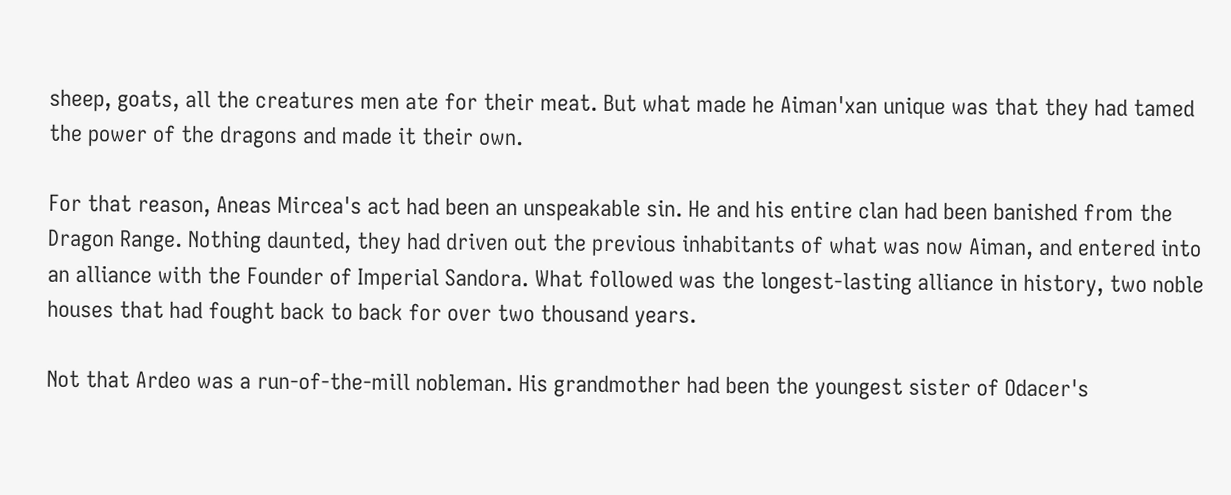sheep, goats, all the creatures men ate for their meat. But what made he Aiman'xan unique was that they had tamed the power of the dragons and made it their own.

For that reason, Aneas Mircea's act had been an unspeakable sin. He and his entire clan had been banished from the Dragon Range. Nothing daunted, they had driven out the previous inhabitants of what was now Aiman, and entered into an alliance with the Founder of Imperial Sandora. What followed was the longest-lasting alliance in history, two noble houses that had fought back to back for over two thousand years.

Not that Ardeo was a run-of-the-mill nobleman. His grandmother had been the youngest sister of Odacer's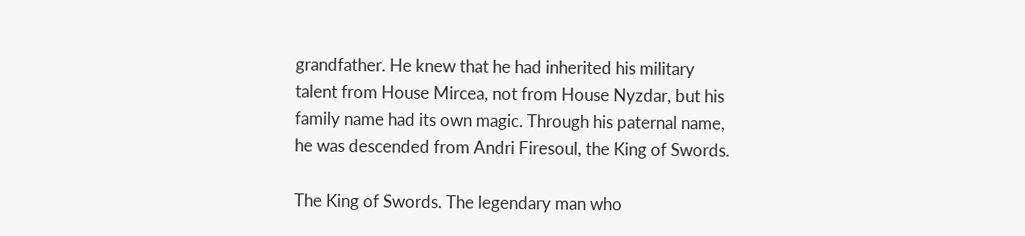grandfather. He knew that he had inherited his military talent from House Mircea, not from House Nyzdar, but his family name had its own magic. Through his paternal name, he was descended from Andri Firesoul, the King of Swords.

The King of Swords. The legendary man who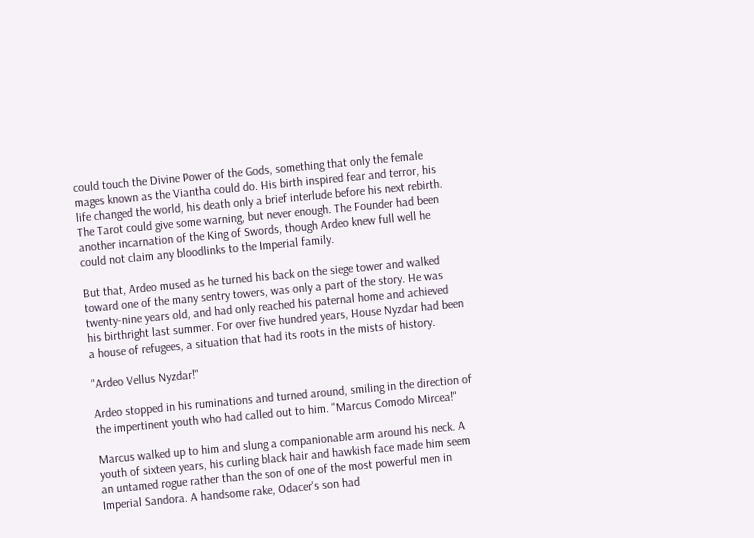could touch the Divine Power of the Gods, something that only the female mages known as the Viantha could do. His birth inspired fear and terror, his life changed the world, his death only a brief interlude before his next rebirth. The Tarot could give some warning, but never enough. The Founder had been another incarnation of the King of Swords, though Ardeo knew full well he could not claim any bloodlinks to the Imperial family.

But that, Ardeo mused as he turned his back on the siege tower and walked toward one of the many sentry towers, was only a part of the story. He was twenty-nine years old, and had only reached his paternal home and achieved his birthright last summer. For over five hundred years, House Nyzdar had been a house of refugees, a situation that had its roots in the mists of history.

"Ardeo Vellus Nyzdar!"

Ardeo stopped in his ruminations and turned around, smiling in the direction of the impertinent youth who had called out to him. "Marcus Comodo Mircea!"

Marcus walked up to him and slung a companionable arm around his neck. A youth of sixteen years, his curling black hair and hawkish face made him seem an untamed rogue rather than the son of one of the most powerful men in Imperial Sandora. A handsome rake, Odacer's son had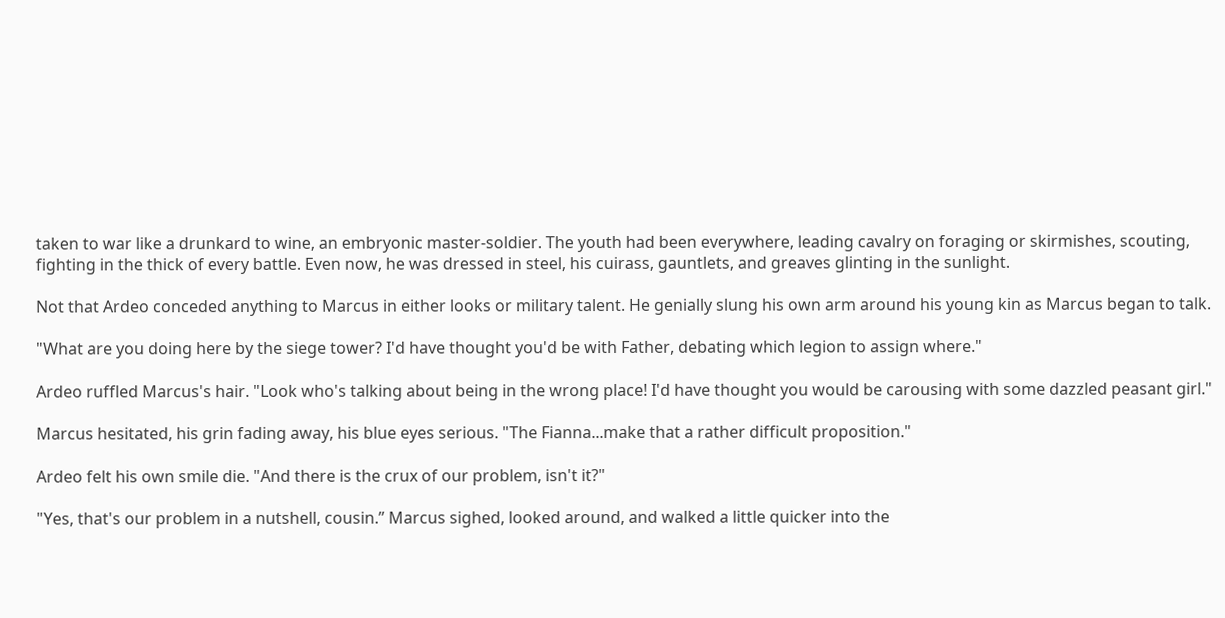taken to war like a drunkard to wine, an embryonic master-soldier. The youth had been everywhere, leading cavalry on foraging or skirmishes, scouting, fighting in the thick of every battle. Even now, he was dressed in steel, his cuirass, gauntlets, and greaves glinting in the sunlight.

Not that Ardeo conceded anything to Marcus in either looks or military talent. He genially slung his own arm around his young kin as Marcus began to talk.

"What are you doing here by the siege tower? I'd have thought you'd be with Father, debating which legion to assign where."

Ardeo ruffled Marcus's hair. "Look who's talking about being in the wrong place! I'd have thought you would be carousing with some dazzled peasant girl."

Marcus hesitated, his grin fading away, his blue eyes serious. "The Fianna...make that a rather difficult proposition."

Ardeo felt his own smile die. "And there is the crux of our problem, isn't it?"

"Yes, that's our problem in a nutshell, cousin.” Marcus sighed, looked around, and walked a little quicker into the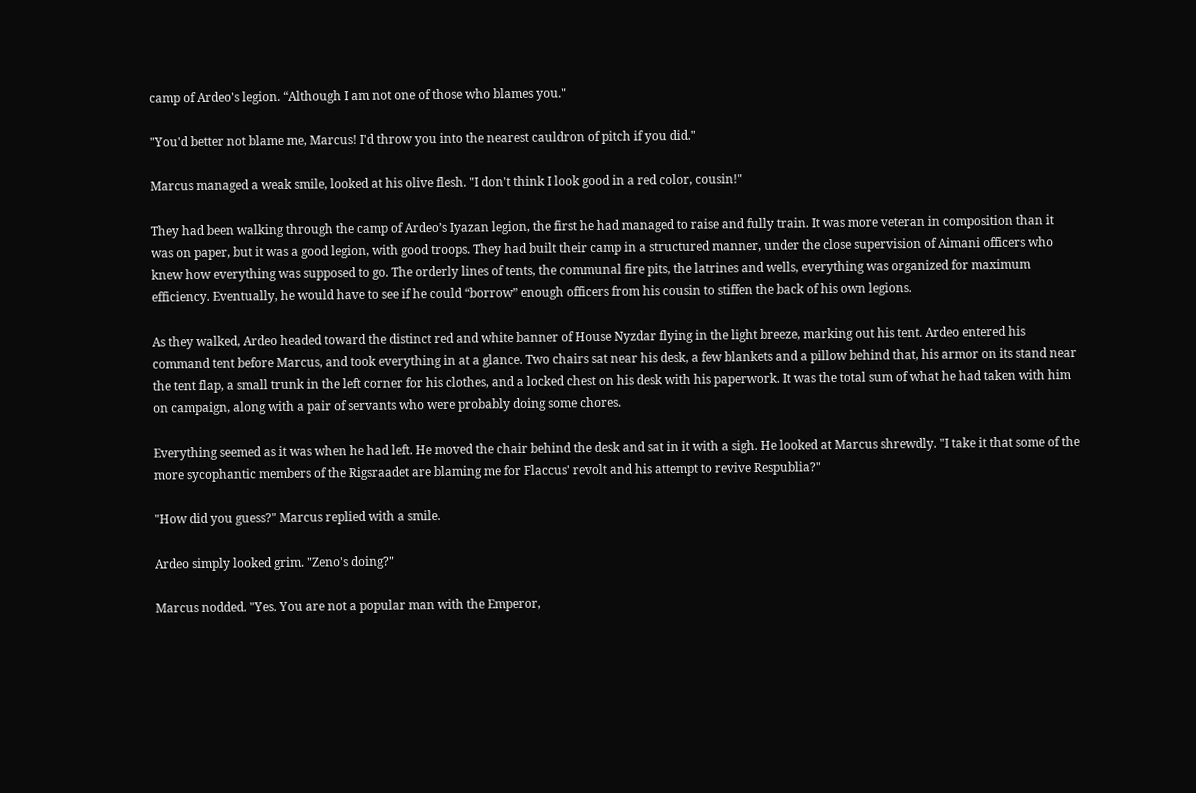camp of Ardeo's legion. “Although I am not one of those who blames you."

"You'd better not blame me, Marcus! I'd throw you into the nearest cauldron of pitch if you did."

Marcus managed a weak smile, looked at his olive flesh. "I don't think I look good in a red color, cousin!"

They had been walking through the camp of Ardeo’s Iyazan legion, the first he had managed to raise and fully train. It was more veteran in composition than it was on paper, but it was a good legion, with good troops. They had built their camp in a structured manner, under the close supervision of Aimani officers who knew how everything was supposed to go. The orderly lines of tents, the communal fire pits, the latrines and wells, everything was organized for maximum efficiency. Eventually, he would have to see if he could “borrow” enough officers from his cousin to stiffen the back of his own legions.

As they walked, Ardeo headed toward the distinct red and white banner of House Nyzdar flying in the light breeze, marking out his tent. Ardeo entered his command tent before Marcus, and took everything in at a glance. Two chairs sat near his desk, a few blankets and a pillow behind that, his armor on its stand near the tent flap, a small trunk in the left corner for his clothes, and a locked chest on his desk with his paperwork. It was the total sum of what he had taken with him on campaign, along with a pair of servants who were probably doing some chores.

Everything seemed as it was when he had left. He moved the chair behind the desk and sat in it with a sigh. He looked at Marcus shrewdly. "I take it that some of the more sycophantic members of the Rigsraadet are blaming me for Flaccus' revolt and his attempt to revive Respublia?"

"How did you guess?" Marcus replied with a smile.

Ardeo simply looked grim. "Zeno's doing?"

Marcus nodded. "Yes. You are not a popular man with the Emperor,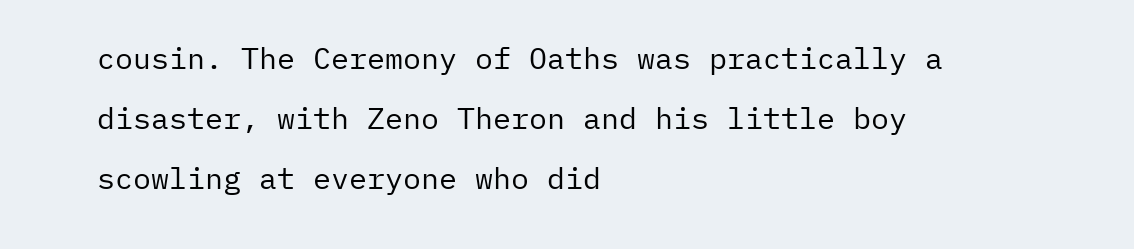cousin. The Ceremony of Oaths was practically a disaster, with Zeno Theron and his little boy scowling at everyone who did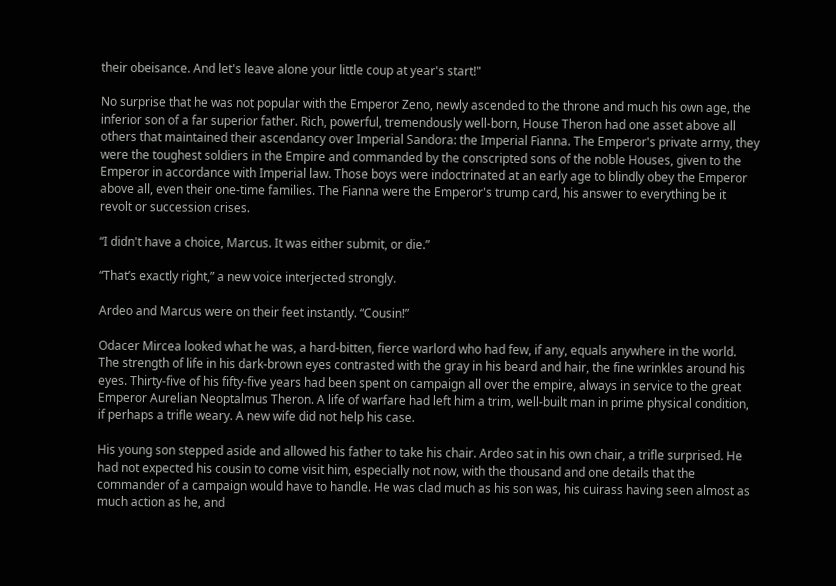their obeisance. And let's leave alone your little coup at year's start!"

No surprise that he was not popular with the Emperor Zeno, newly ascended to the throne and much his own age, the inferior son of a far superior father. Rich, powerful, tremendously well-born, House Theron had one asset above all others that maintained their ascendancy over Imperial Sandora: the Imperial Fianna. The Emperor's private army, they were the toughest soldiers in the Empire and commanded by the conscripted sons of the noble Houses, given to the Emperor in accordance with Imperial law. Those boys were indoctrinated at an early age to blindly obey the Emperor above all, even their one-time families. The Fianna were the Emperor's trump card, his answer to everything be it revolt or succession crises.

“I didn't have a choice, Marcus. It was either submit, or die.”

“That’s exactly right,” a new voice interjected strongly.

Ardeo and Marcus were on their feet instantly. “Cousin!”

Odacer Mircea looked what he was, a hard-bitten, fierce warlord who had few, if any, equals anywhere in the world. The strength of life in his dark-brown eyes contrasted with the gray in his beard and hair, the fine wrinkles around his eyes. Thirty-five of his fifty-five years had been spent on campaign all over the empire, always in service to the great Emperor Aurelian Neoptalmus Theron. A life of warfare had left him a trim, well-built man in prime physical condition, if perhaps a trifle weary. A new wife did not help his case.

His young son stepped aside and allowed his father to take his chair. Ardeo sat in his own chair, a trifle surprised. He had not expected his cousin to come visit him, especially not now, with the thousand and one details that the commander of a campaign would have to handle. He was clad much as his son was, his cuirass having seen almost as much action as he, and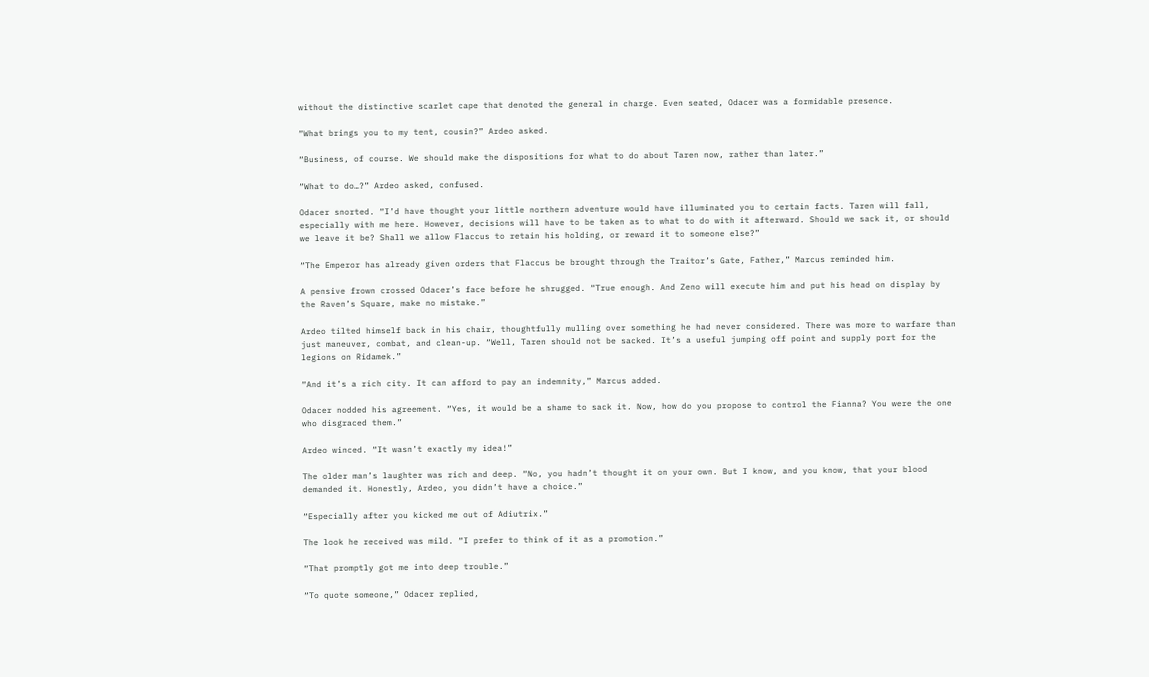without the distinctive scarlet cape that denoted the general in charge. Even seated, Odacer was a formidable presence.

“What brings you to my tent, cousin?” Ardeo asked.

“Business, of course. We should make the dispositions for what to do about Taren now, rather than later.”

“What to do…?” Ardeo asked, confused.

Odacer snorted. “I’d have thought your little northern adventure would have illuminated you to certain facts. Taren will fall, especially with me here. However, decisions will have to be taken as to what to do with it afterward. Should we sack it, or should we leave it be? Shall we allow Flaccus to retain his holding, or reward it to someone else?”

“The Emperor has already given orders that Flaccus be brought through the Traitor’s Gate, Father,” Marcus reminded him.

A pensive frown crossed Odacer’s face before he shrugged. “True enough. And Zeno will execute him and put his head on display by the Raven’s Square, make no mistake.”

Ardeo tilted himself back in his chair, thoughtfully mulling over something he had never considered. There was more to warfare than just maneuver, combat, and clean-up. “Well, Taren should not be sacked. It’s a useful jumping off point and supply port for the legions on Ridamek.”

“And it’s a rich city. It can afford to pay an indemnity,” Marcus added.

Odacer nodded his agreement. “Yes, it would be a shame to sack it. Now, how do you propose to control the Fianna? You were the one who disgraced them.”

Ardeo winced. “It wasn’t exactly my idea!”

The older man’s laughter was rich and deep. “No, you hadn’t thought it on your own. But I know, and you know, that your blood demanded it. Honestly, Ardeo, you didn’t have a choice.”

“Especially after you kicked me out of Adiutrix.”

The look he received was mild. “I prefer to think of it as a promotion.”

“That promptly got me into deep trouble.”

“To quote someone,” Odacer replied,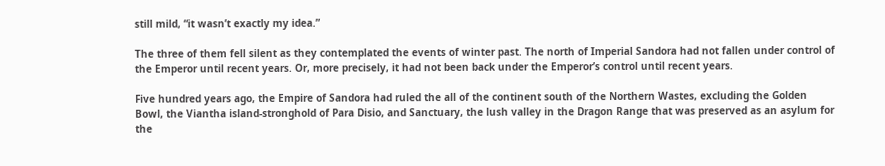still mild, “it wasn’t exactly my idea.”

The three of them fell silent as they contemplated the events of winter past. The north of Imperial Sandora had not fallen under control of the Emperor until recent years. Or, more precisely, it had not been back under the Emperor’s control until recent years.

Five hundred years ago, the Empire of Sandora had ruled the all of the continent south of the Northern Wastes, excluding the Golden Bowl, the Viantha island-stronghold of Para Disio, and Sanctuary, the lush valley in the Dragon Range that was preserved as an asylum for the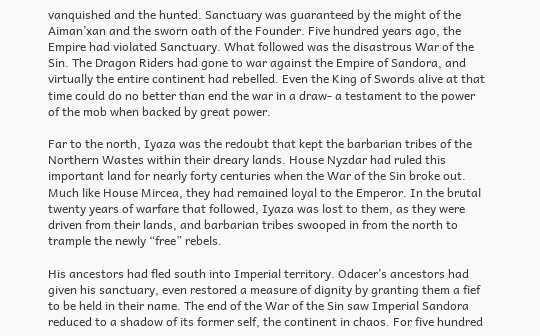vanquished and the hunted. Sanctuary was guaranteed by the might of the Aiman’xan and the sworn oath of the Founder. Five hundred years ago, the Empire had violated Sanctuary. What followed was the disastrous War of the Sin. The Dragon Riders had gone to war against the Empire of Sandora, and virtually the entire continent had rebelled. Even the King of Swords alive at that time could do no better than end the war in a draw- a testament to the power of the mob when backed by great power.

Far to the north, Iyaza was the redoubt that kept the barbarian tribes of the Northern Wastes within their dreary lands. House Nyzdar had ruled this important land for nearly forty centuries when the War of the Sin broke out. Much like House Mircea, they had remained loyal to the Emperor. In the brutal twenty years of warfare that followed, Iyaza was lost to them, as they were driven from their lands, and barbarian tribes swooped in from the north to trample the newly “free” rebels.

His ancestors had fled south into Imperial territory. Odacer’s ancestors had given his sanctuary, even restored a measure of dignity by granting them a fief to be held in their name. The end of the War of the Sin saw Imperial Sandora reduced to a shadow of its former self, the continent in chaos. For five hundred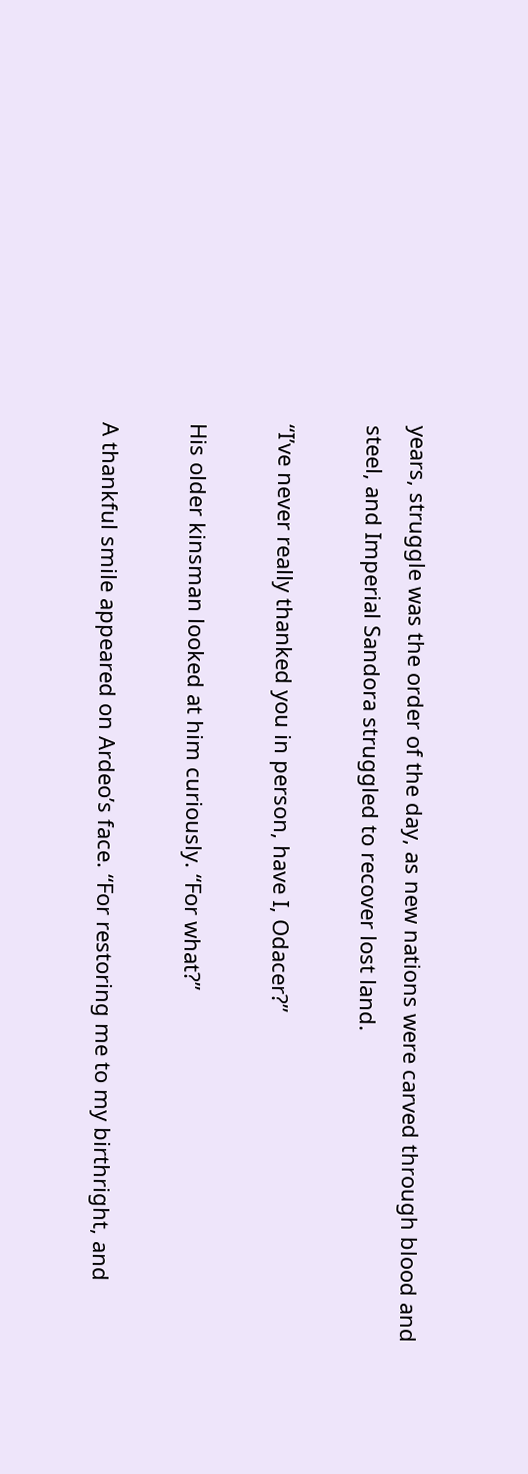years, struggle was the order of the day, as new nations were carved through blood and steel, and Imperial Sandora struggled to recover lost land.

“I’ve never really thanked you in person, have I, Odacer?”

His older kinsman looked at him curiously. “For what?”

A thankful smile appeared on Ardeo’s face. “For restoring me to my birthright, and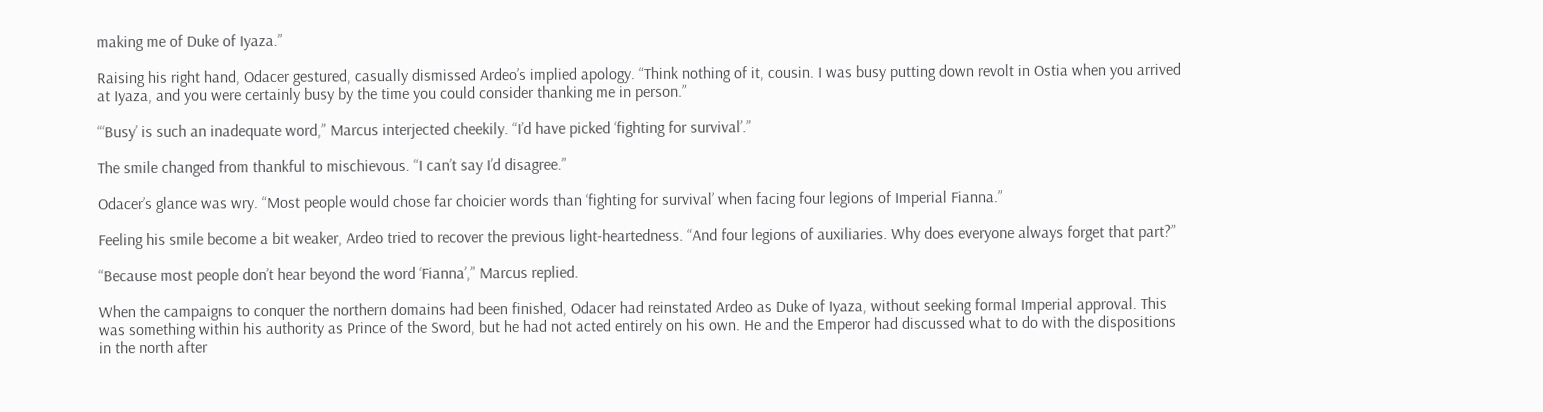making me of Duke of Iyaza.”

Raising his right hand, Odacer gestured, casually dismissed Ardeo’s implied apology. “Think nothing of it, cousin. I was busy putting down revolt in Ostia when you arrived at Iyaza, and you were certainly busy by the time you could consider thanking me in person.”

“‘Busy’ is such an inadequate word,” Marcus interjected cheekily. “I’d have picked ‘fighting for survival’.”

The smile changed from thankful to mischievous. “I can’t say I’d disagree.”

Odacer’s glance was wry. “Most people would chose far choicier words than ‘fighting for survival’ when facing four legions of Imperial Fianna.”

Feeling his smile become a bit weaker, Ardeo tried to recover the previous light-heartedness. “And four legions of auxiliaries. Why does everyone always forget that part?”

“Because most people don’t hear beyond the word ‘Fianna’,” Marcus replied.

When the campaigns to conquer the northern domains had been finished, Odacer had reinstated Ardeo as Duke of Iyaza, without seeking formal Imperial approval. This was something within his authority as Prince of the Sword, but he had not acted entirely on his own. He and the Emperor had discussed what to do with the dispositions in the north after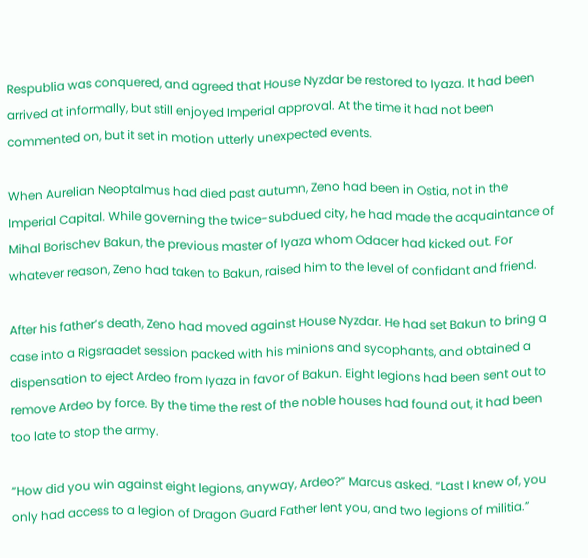Respublia was conquered, and agreed that House Nyzdar be restored to Iyaza. It had been arrived at informally, but still enjoyed Imperial approval. At the time it had not been commented on, but it set in motion utterly unexpected events.

When Aurelian Neoptalmus had died past autumn, Zeno had been in Ostia, not in the Imperial Capital. While governing the twice-subdued city, he had made the acquaintance of Mihal Borischev Bakun, the previous master of Iyaza whom Odacer had kicked out. For whatever reason, Zeno had taken to Bakun, raised him to the level of confidant and friend.

After his father’s death, Zeno had moved against House Nyzdar. He had set Bakun to bring a case into a Rigsraadet session packed with his minions and sycophants, and obtained a dispensation to eject Ardeo from Iyaza in favor of Bakun. Eight legions had been sent out to remove Ardeo by force. By the time the rest of the noble houses had found out, it had been too late to stop the army.

“How did you win against eight legions, anyway, Ardeo?” Marcus asked. “Last I knew of, you only had access to a legion of Dragon Guard Father lent you, and two legions of militia.”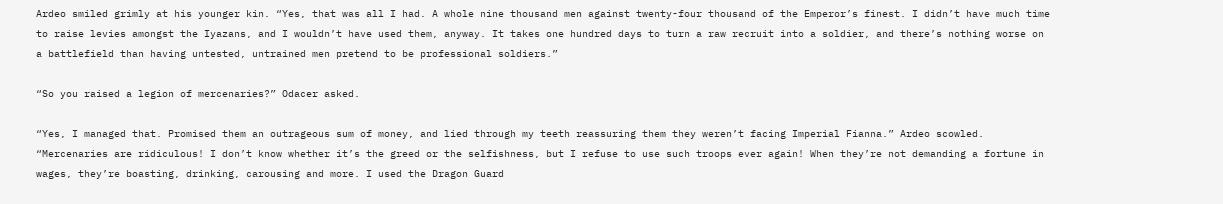Ardeo smiled grimly at his younger kin. “Yes, that was all I had. A whole nine thousand men against twenty-four thousand of the Emperor’s finest. I didn’t have much time to raise levies amongst the Iyazans, and I wouldn’t have used them, anyway. It takes one hundred days to turn a raw recruit into a soldier, and there’s nothing worse on a battlefield than having untested, untrained men pretend to be professional soldiers.”

“So you raised a legion of mercenaries?” Odacer asked.

“Yes, I managed that. Promised them an outrageous sum of money, and lied through my teeth reassuring them they weren’t facing Imperial Fianna.” Ardeo scowled. “Mercenaries are ridiculous! I don’t know whether it’s the greed or the selfishness, but I refuse to use such troops ever again! When they’re not demanding a fortune in wages, they’re boasting, drinking, carousing and more. I used the Dragon Guard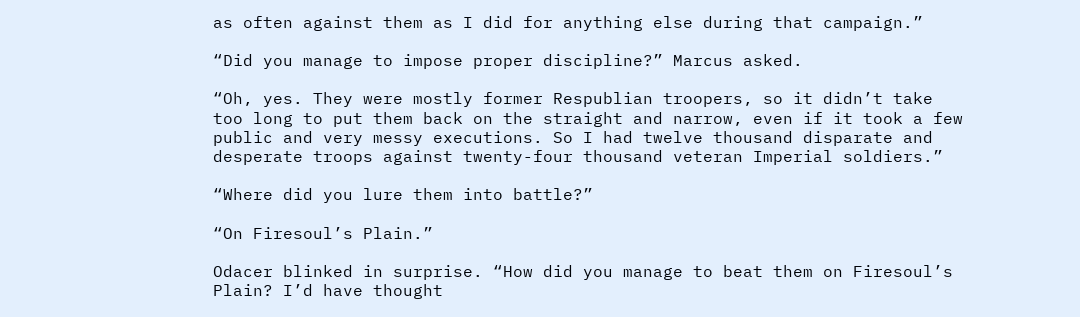as often against them as I did for anything else during that campaign.”

“Did you manage to impose proper discipline?” Marcus asked.

“Oh, yes. They were mostly former Respublian troopers, so it didn’t take too long to put them back on the straight and narrow, even if it took a few public and very messy executions. So I had twelve thousand disparate and desperate troops against twenty-four thousand veteran Imperial soldiers.”

“Where did you lure them into battle?”

“On Firesoul’s Plain.”

Odacer blinked in surprise. “How did you manage to beat them on Firesoul’s Plain? I’d have thought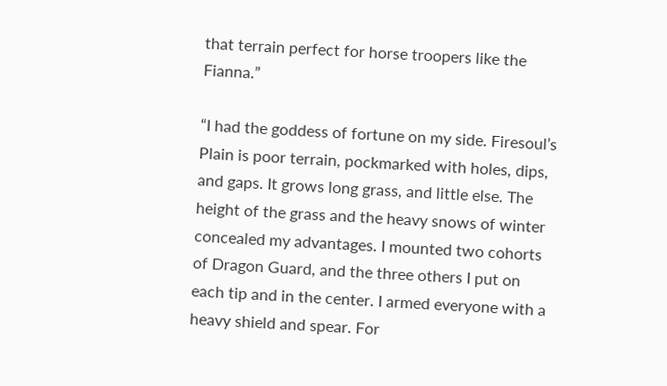that terrain perfect for horse troopers like the Fianna.”

“I had the goddess of fortune on my side. Firesoul’s Plain is poor terrain, pockmarked with holes, dips, and gaps. It grows long grass, and little else. The height of the grass and the heavy snows of winter concealed my advantages. I mounted two cohorts of Dragon Guard, and the three others I put on each tip and in the center. I armed everyone with a heavy shield and spear. For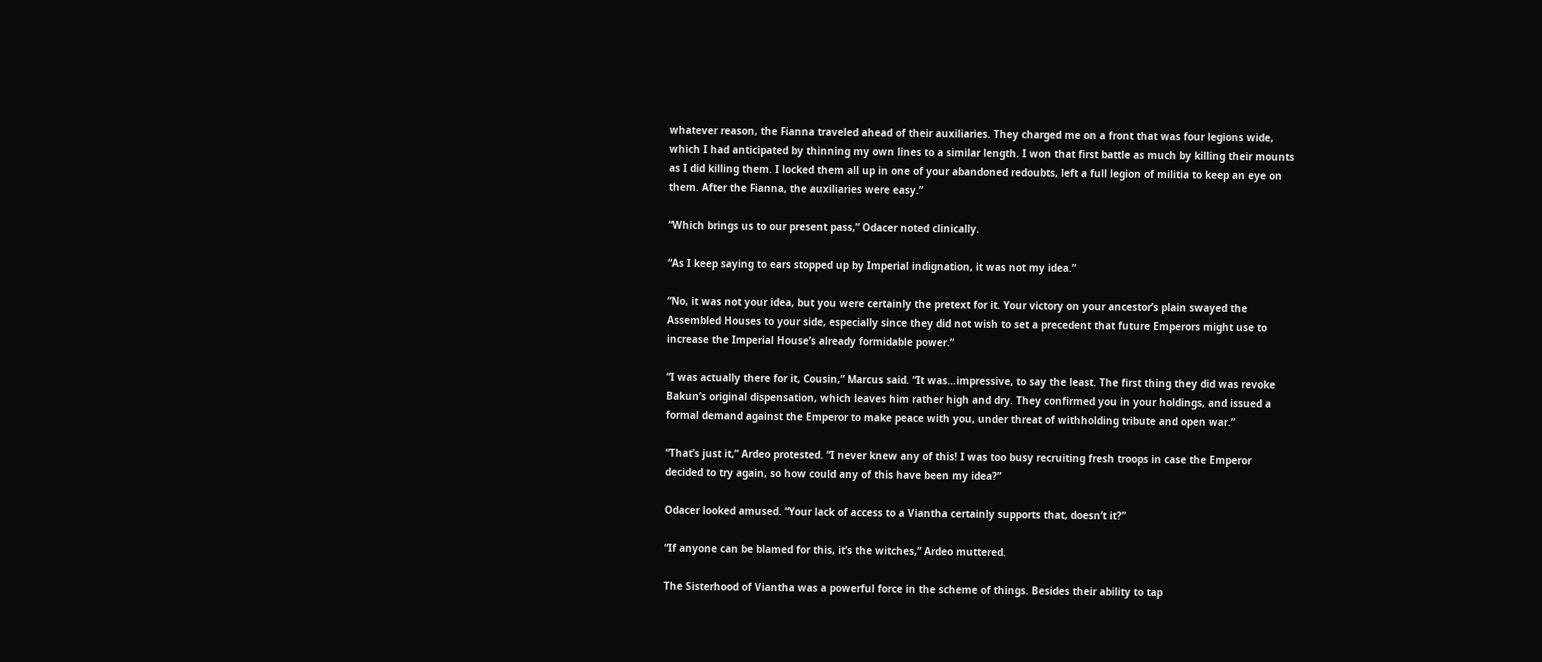whatever reason, the Fianna traveled ahead of their auxiliaries. They charged me on a front that was four legions wide, which I had anticipated by thinning my own lines to a similar length. I won that first battle as much by killing their mounts as I did killing them. I locked them all up in one of your abandoned redoubts, left a full legion of militia to keep an eye on them. After the Fianna, the auxiliaries were easy.”

“Which brings us to our present pass,” Odacer noted clinically.

“As I keep saying to ears stopped up by Imperial indignation, it was not my idea.”

“No, it was not your idea, but you were certainly the pretext for it. Your victory on your ancestor’s plain swayed the Assembled Houses to your side, especially since they did not wish to set a precedent that future Emperors might use to increase the Imperial House’s already formidable power.”

“I was actually there for it, Cousin,” Marcus said. “It was…impressive, to say the least. The first thing they did was revoke Bakun’s original dispensation, which leaves him rather high and dry. They confirmed you in your holdings, and issued a formal demand against the Emperor to make peace with you, under threat of withholding tribute and open war.”

“That’s just it,” Ardeo protested. “I never knew any of this! I was too busy recruiting fresh troops in case the Emperor decided to try again, so how could any of this have been my idea?”

Odacer looked amused. “Your lack of access to a Viantha certainly supports that, doesn’t it?”

“If anyone can be blamed for this, it’s the witches,” Ardeo muttered.

The Sisterhood of Viantha was a powerful force in the scheme of things. Besides their ability to tap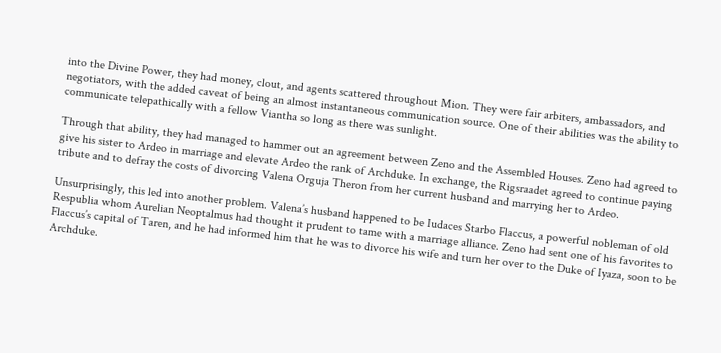into the Divine Power, they had money, clout, and agents scattered throughout Mion. They were fair arbiters, ambassadors, and negotiators, with the added caveat of being an almost instantaneous communication source. One of their abilities was the ability to communicate telepathically with a fellow Viantha so long as there was sunlight.

Through that ability, they had managed to hammer out an agreement between Zeno and the Assembled Houses. Zeno had agreed to give his sister to Ardeo in marriage and elevate Ardeo the rank of Archduke. In exchange, the Rigsraadet agreed to continue paying tribute and to defray the costs of divorcing Valena Orguja Theron from her current husband and marrying her to Ardeo.

Unsurprisingly, this led into another problem. Valena’s husband happened to be Iudaces Starbo Flaccus, a powerful nobleman of old Respublia whom Aurelian Neoptalmus had thought it prudent to tame with a marriage alliance. Zeno had sent one of his favorites to Flaccus’s capital of Taren, and he had informed him that he was to divorce his wife and turn her over to the Duke of Iyaza, soon to be Archduke.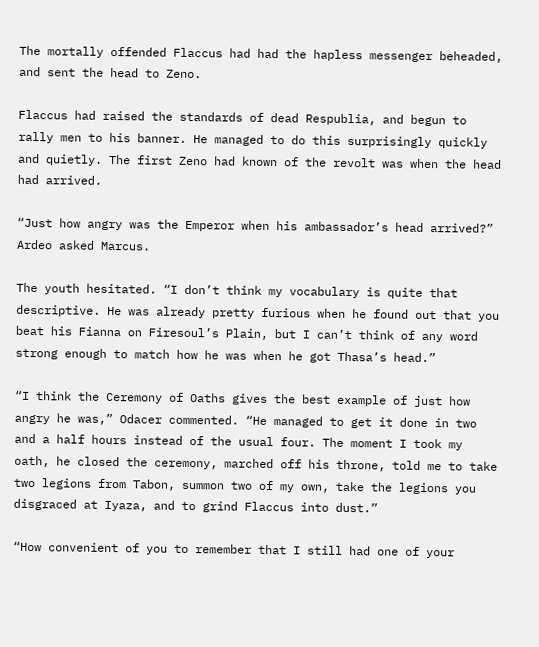The mortally offended Flaccus had had the hapless messenger beheaded, and sent the head to Zeno.

Flaccus had raised the standards of dead Respublia, and begun to rally men to his banner. He managed to do this surprisingly quickly and quietly. The first Zeno had known of the revolt was when the head had arrived.

“Just how angry was the Emperor when his ambassador’s head arrived?” Ardeo asked Marcus.

The youth hesitated. “I don’t think my vocabulary is quite that descriptive. He was already pretty furious when he found out that you beat his Fianna on Firesoul’s Plain, but I can’t think of any word strong enough to match how he was when he got Thasa’s head.”

“I think the Ceremony of Oaths gives the best example of just how angry he was,” Odacer commented. “He managed to get it done in two and a half hours instead of the usual four. The moment I took my oath, he closed the ceremony, marched off his throne, told me to take two legions from Tabon, summon two of my own, take the legions you disgraced at Iyaza, and to grind Flaccus into dust.”

“How convenient of you to remember that I still had one of your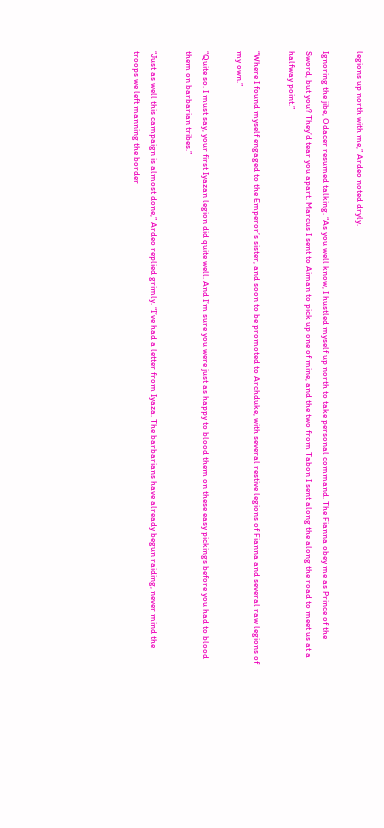legions up north with me,” Ardeo noted dryly.

Ignoring the jibe, Odacer resumed talking. “As you well know, I hustled myself up north to take personal command. The Fianna obey me as Prince of the Sword, but you? They’d tear you apart. Marcus I sent to Aiman to pick up one of mine, and the two from Tabon I sent along the along the road to meet us at a halfway point.”

“Where I found myself engaged to the Emperor’s sister, and soon to be promoted to Archduke, with several restive legions of Fianna and several raw legions of my own.”

“Quite so. I must say, your first Iyazan legion did quite well. And I’m sure you were just as happy to blood them on these easy pickings before you had to blood them on barbarian tribes.”

“Just as well this campaign is almost done,” Ardeo replied grimly. “I’ve had a letter from Iyaza. The barbarians have already begun raiding, never mind the troops we left manning the border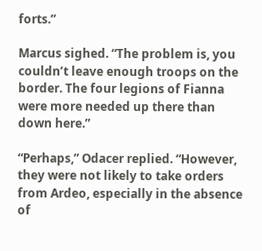forts.”

Marcus sighed. “The problem is, you couldn’t leave enough troops on the border. The four legions of Fianna were more needed up there than down here.”

“Perhaps,” Odacer replied. “However, they were not likely to take orders from Ardeo, especially in the absence of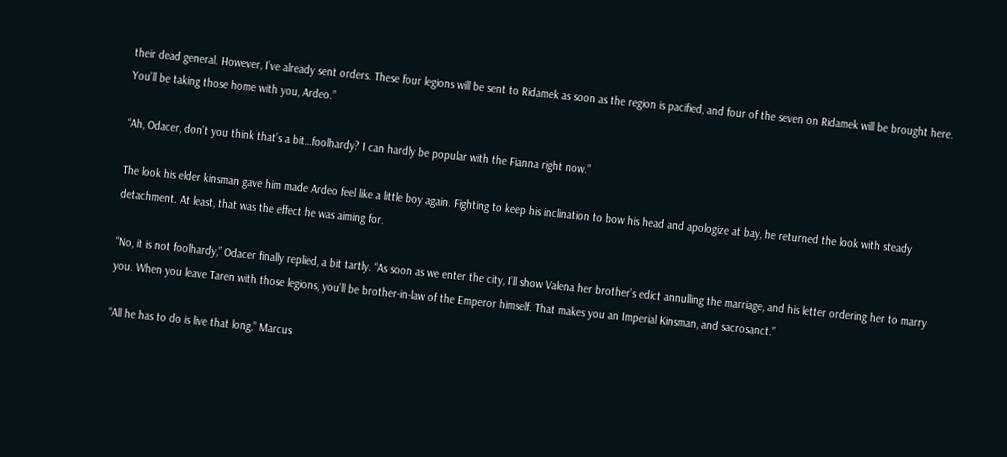their dead general. However, I’ve already sent orders. These four legions will be sent to Ridamek as soon as the region is pacified, and four of the seven on Ridamek will be brought here. You’ll be taking those home with you, Ardeo.”

“Ah, Odacer, don’t you think that’s a bit…foolhardy? I can hardly be popular with the Fianna right now.”

The look his elder kinsman gave him made Ardeo feel like a little boy again. Fighting to keep his inclination to bow his head and apologize at bay, he returned the look with steady detachment. At least, that was the effect he was aiming for.

“No, it is not foolhardy,” Odacer finally replied, a bit tartly. “As soon as we enter the city, I’ll show Valena her brother’s edict annulling the marriage, and his letter ordering her to marry you. When you leave Taren with those legions, you’ll be brother-in-law of the Emperor himself. That makes you an Imperial Kinsman, and sacrosanct.”

“All he has to do is live that long,” Marcus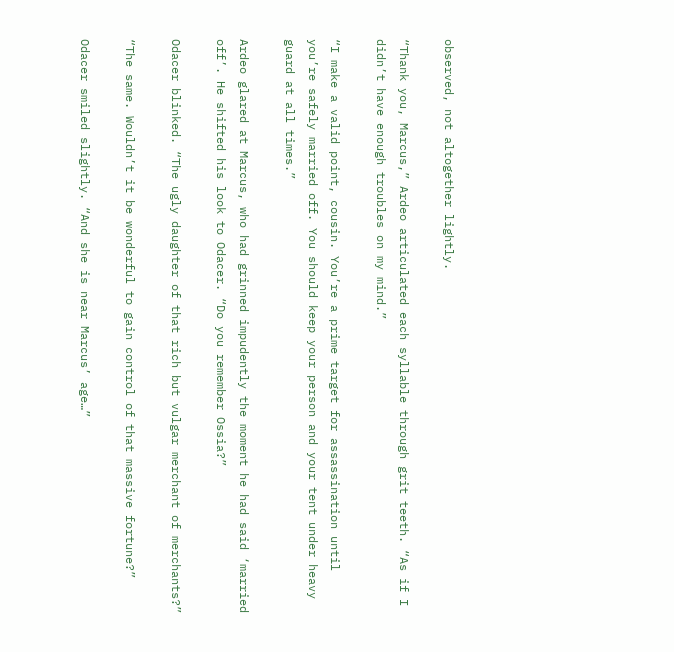observed, not altogether lightly.

“Thank you, Marcus,” Ardeo articulated each syllable through grit teeth. “As if I didn’t have enough troubles on my mind.”

“I make a valid point, cousin. You’re a prime target for assassination until you’re safely married off. You should keep your person and your tent under heavy guard at all times.”

Ardeo glared at Marcus, who had grinned impudently the moment he had said ‘married off’. He shifted his look to Odacer. “Do you remember Ossia?”

Odacer blinked. “The ugly daughter of that rich but vulgar merchant of merchants?”

“The same. Wouldn’t it be wonderful to gain control of that massive fortune?”

Odacer smiled slightly. “And she is near Marcus’ age…”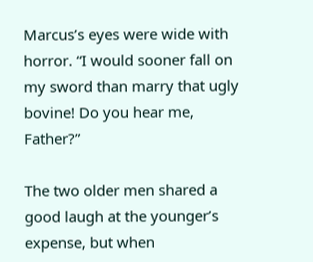Marcus’s eyes were wide with horror. “I would sooner fall on my sword than marry that ugly bovine! Do you hear me, Father?”

The two older men shared a good laugh at the younger’s expense, but when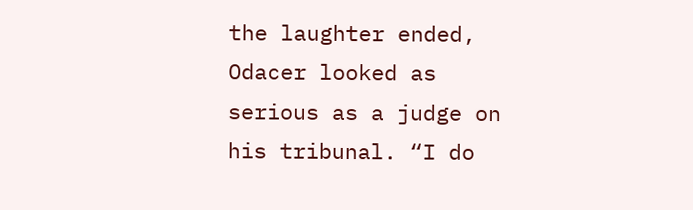the laughter ended, Odacer looked as serious as a judge on his tribunal. “I do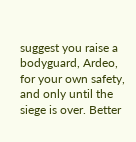suggest you raise a bodyguard, Ardeo, for your own safety, and only until the siege is over. Better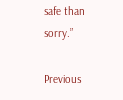safe than sorry.”

Previous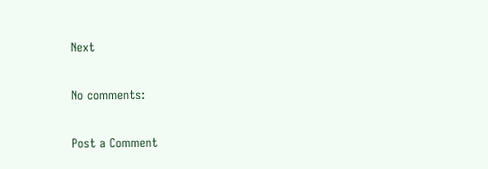Next

No comments:

Post a Comment